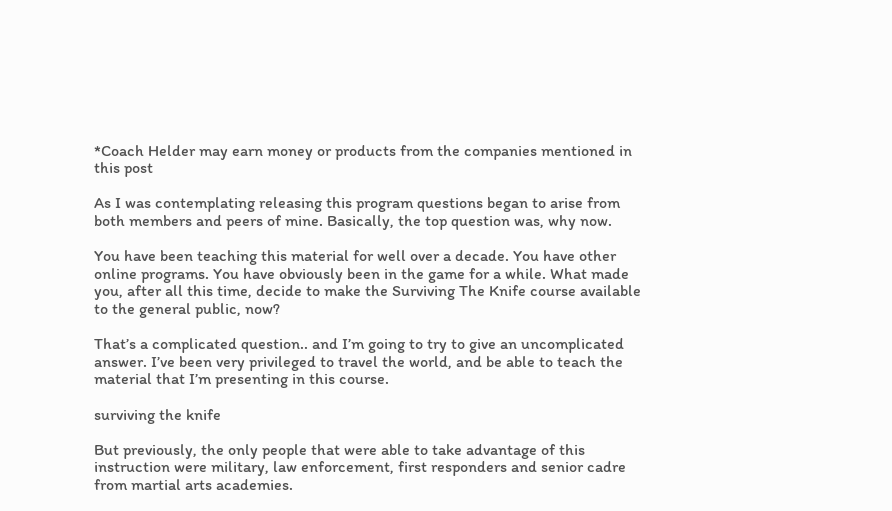*Coach Helder may earn money or products from the companies mentioned in this post

As I was contemplating releasing this program questions began to arise from both members and peers of mine. Basically, the top question was, why now.

You have been teaching this material for well over a decade. You have other online programs. You have obviously been in the game for a while. What made you, after all this time, decide to make the Surviving The Knife course available to the general public, now?

That’s a complicated question.. and I’m going to try to give an uncomplicated answer. I’ve been very privileged to travel the world, and be able to teach the material that I’m presenting in this course.

surviving the knife

But previously, the only people that were able to take advantage of this instruction were military, law enforcement, first responders and senior cadre from martial arts academies.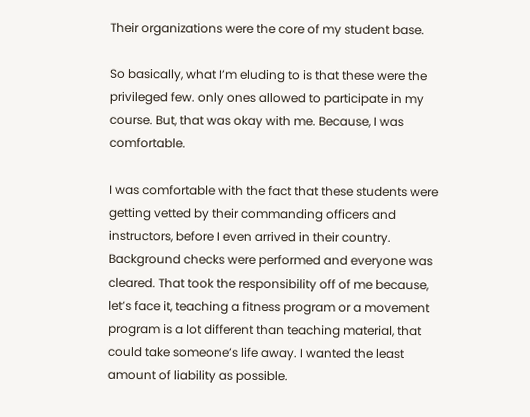Their organizations were the core of my student base.

So basically, what I’m eluding to is that these were the privileged few. only ones allowed to participate in my course. But, that was okay with me. Because, I was comfortable.

I was comfortable with the fact that these students were getting vetted by their commanding officers and instructors, before I even arrived in their country. Background checks were performed and everyone was cleared. That took the responsibility off of me because, let’s face it, teaching a fitness program or a movement program is a lot different than teaching material, that could take someone’s life away. I wanted the least amount of liability as possible.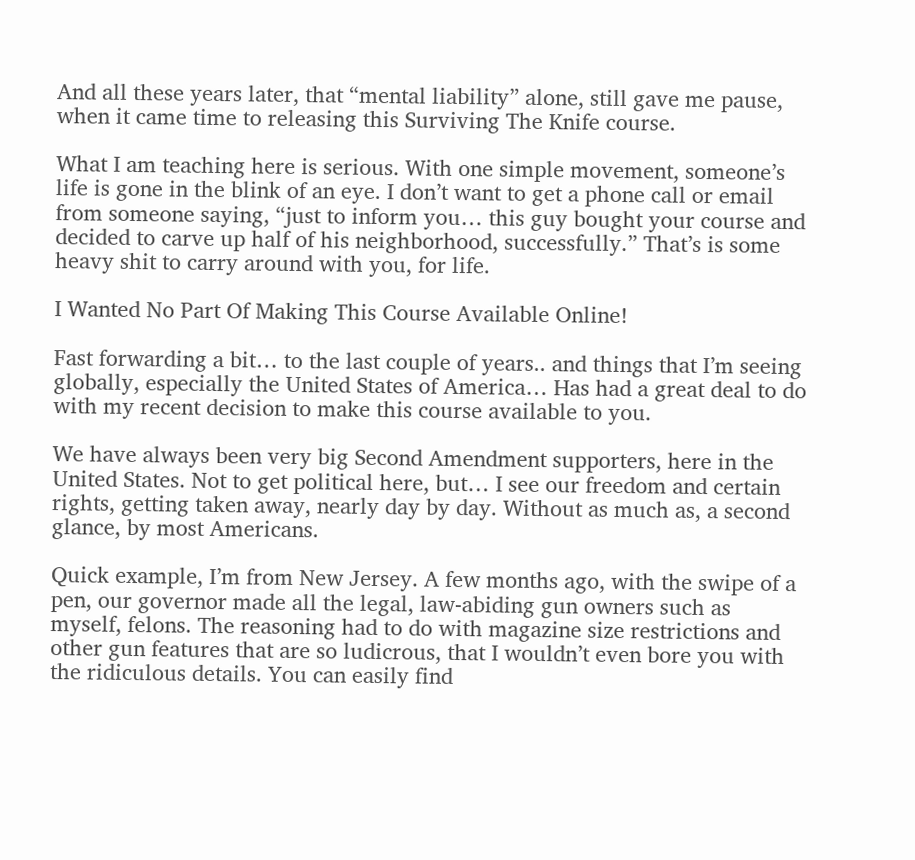And all these years later, that “mental liability” alone, still gave me pause, when it came time to releasing this Surviving The Knife course.

What I am teaching here is serious. With one simple movement, someone’s life is gone in the blink of an eye. I don’t want to get a phone call or email from someone saying, “just to inform you… this guy bought your course and decided to carve up half of his neighborhood, successfully.” That’s is some heavy shit to carry around with you, for life.

I Wanted No Part Of Making This Course Available Online!

Fast forwarding a bit… to the last couple of years.. and things that I’m seeing globally, especially the United States of America… Has had a great deal to do with my recent decision to make this course available to you.

We have always been very big Second Amendment supporters, here in the United States. Not to get political here, but… I see our freedom and certain rights, getting taken away, nearly day by day. Without as much as, a second glance, by most Americans.

Quick example, I’m from New Jersey. A few months ago, with the swipe of a pen, our governor made all the legal, law-abiding gun owners such as myself, felons. The reasoning had to do with magazine size restrictions and other gun features that are so ludicrous, that I wouldn’t even bore you with the ridiculous details. You can easily find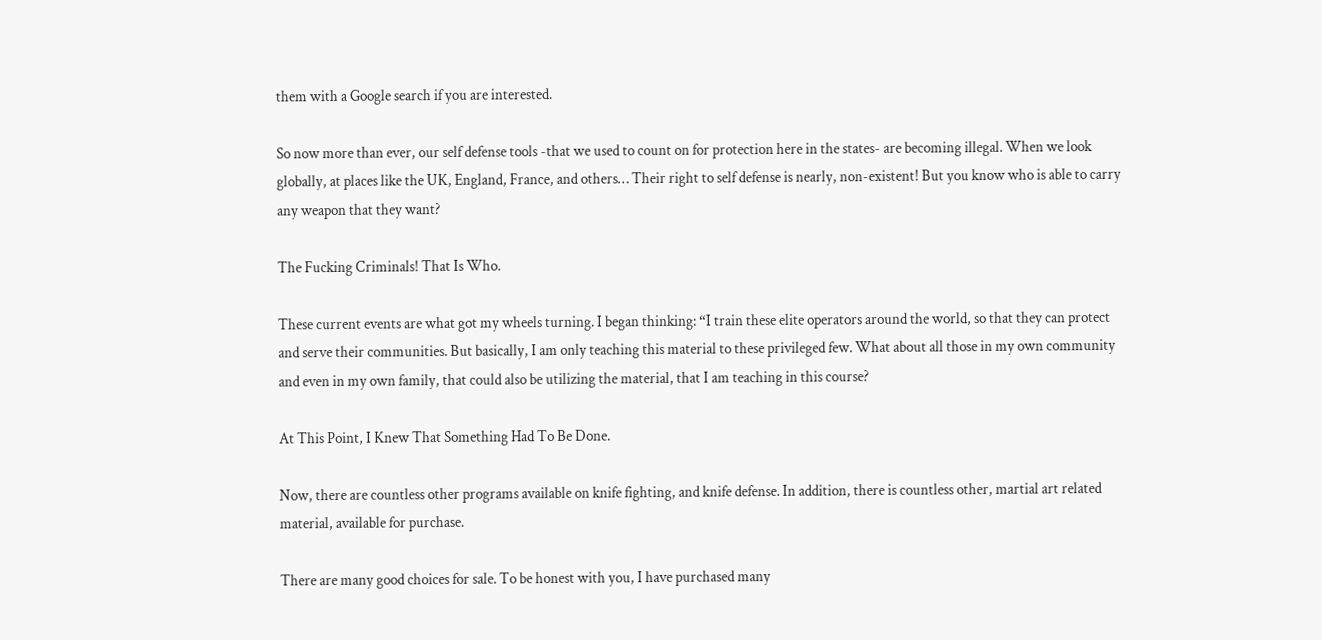them with a Google search if you are interested.

So now more than ever, our self defense tools -that we used to count on for protection here in the states- are becoming illegal. When we look globally, at places like the UK, England, France, and others… Their right to self defense is nearly, non-existent! But you know who is able to carry any weapon that they want?

The Fucking Criminals! That Is Who.

These current events are what got my wheels turning. I began thinking: “I train these elite operators around the world, so that they can protect and serve their communities. But basically, I am only teaching this material to these privileged few. What about all those in my own community and even in my own family, that could also be utilizing the material, that I am teaching in this course?

At This Point, I Knew That Something Had To Be Done.

Now, there are countless other programs available on knife fighting, and knife defense. In addition, there is countless other, martial art related material, available for purchase.

There are many good choices for sale. To be honest with you, I have purchased many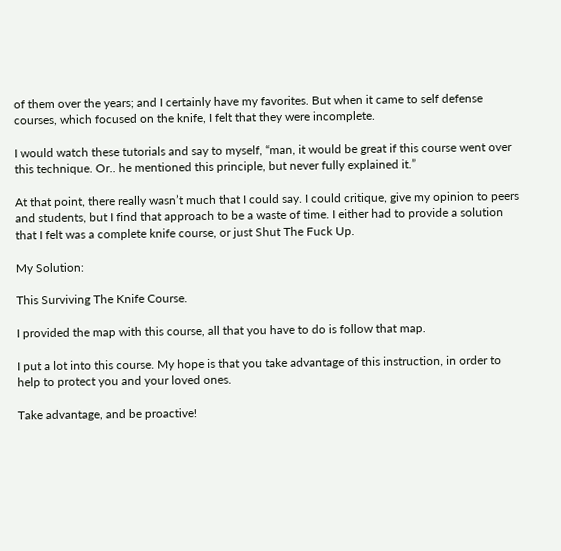of them over the years; and I certainly have my favorites. But when it came to self defense courses, which focused on the knife, I felt that they were incomplete.

I would watch these tutorials and say to myself, “man, it would be great if this course went over this technique. Or.. he mentioned this principle, but never fully explained it.”

At that point, there really wasn’t much that I could say. I could critique, give my opinion to peers and students, but I find that approach to be a waste of time. I either had to provide a solution that I felt was a complete knife course, or just Shut The Fuck Up.

My Solution:

This Surviving The Knife Course.

I provided the map with this course, all that you have to do is follow that map.

I put a lot into this course. My hope is that you take advantage of this instruction, in order to help to protect you and your loved ones.

Take advantage, and be proactive!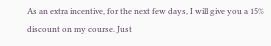As an extra incentive, for the next few days, I will give you a 15% discount on my course. Just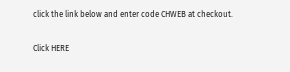click the link below and enter code CHWEB at checkout.

Click HERE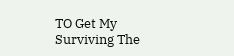TO Get My Surviving The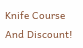Knife Course And Discount!